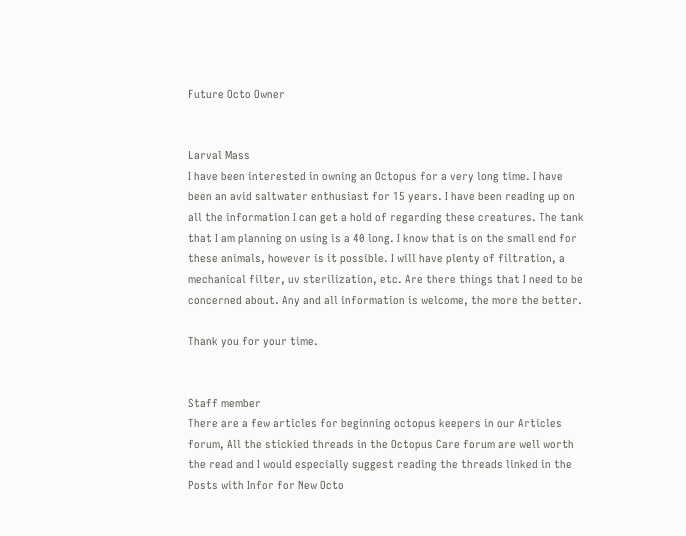Future Octo Owner


Larval Mass
I have been interested in owning an Octopus for a very long time. I have been an avid saltwater enthusiast for 15 years. I have been reading up on all the information I can get a hold of regarding these creatures. The tank that I am planning on using is a 40 long. I know that is on the small end for these animals, however is it possible. I will have plenty of filtration, a mechanical filter, uv sterilization, etc. Are there things that I need to be concerned about. Any and all information is welcome, the more the better.

Thank you for your time.


Staff member
There are a few articles for beginning octopus keepers in our Articles forum, All the stickied threads in the Octopus Care forum are well worth the read and I would especially suggest reading the threads linked in the Posts with Infor for New Octo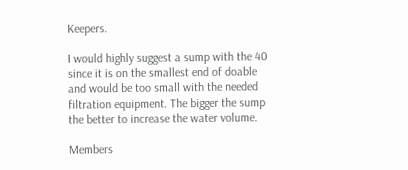Keepers.

I would highly suggest a sump with the 40 since it is on the smallest end of doable and would be too small with the needed filtration equipment. The bigger the sump the better to increase the water volume.

Members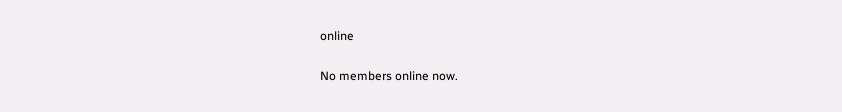online

No members online now.